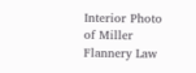Interior Photo of Miller Flannery Law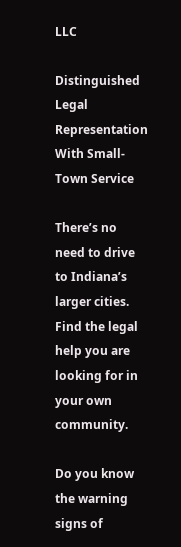LLC

Distinguished Legal Representation With Small-Town Service

There’s no need to drive to Indiana’s larger cities. Find the legal help you are looking for in your own community.

Do you know the warning signs of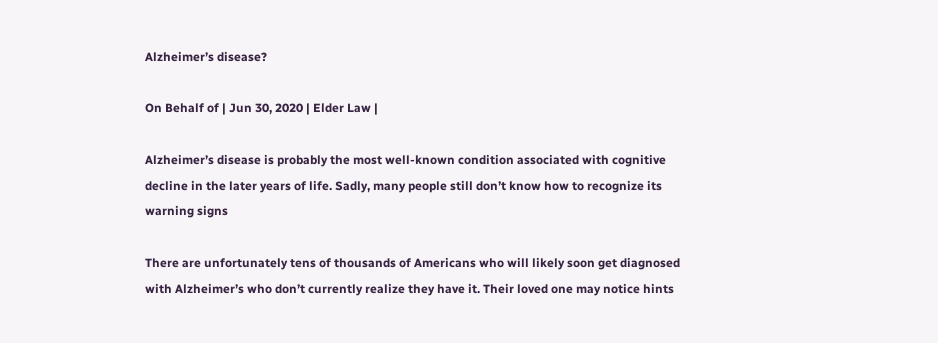Alzheimer’s disease?

On Behalf of | Jun 30, 2020 | Elder Law |

Alzheimer’s disease is probably the most well-known condition associated with cognitive decline in the later years of life. Sadly, many people still don’t know how to recognize its warning signs

There are unfortunately tens of thousands of Americans who will likely soon get diagnosed with Alzheimer’s who don’t currently realize they have it. Their loved one may notice hints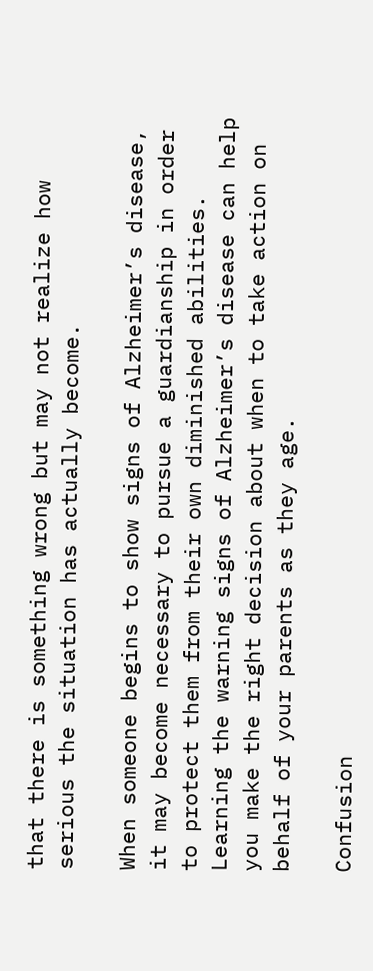that there is something wrong but may not realize how serious the situation has actually become.

When someone begins to show signs of Alzheimer’s disease, it may become necessary to pursue a guardianship in order to protect them from their own diminished abilities. Learning the warning signs of Alzheimer’s disease can help you make the right decision about when to take action on behalf of your parents as they age.

Confusion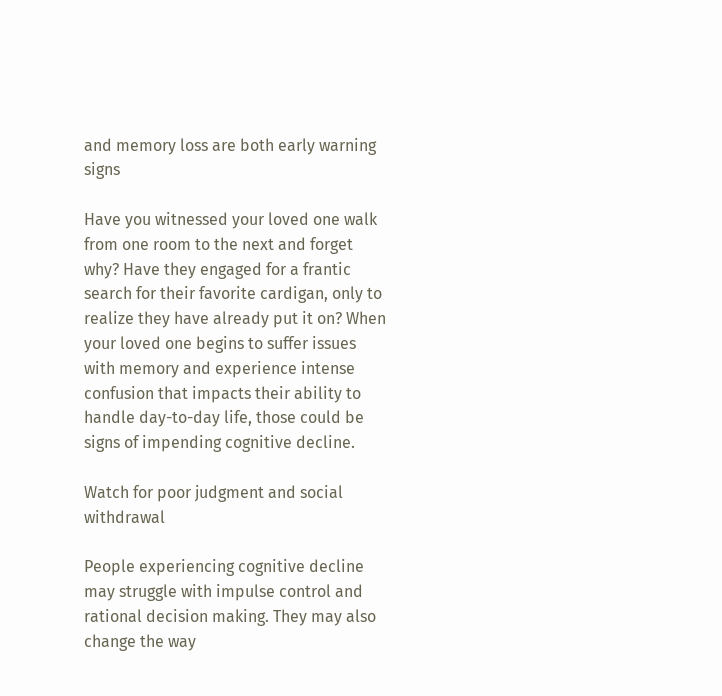and memory loss are both early warning signs

Have you witnessed your loved one walk from one room to the next and forget why? Have they engaged for a frantic search for their favorite cardigan, only to realize they have already put it on? When your loved one begins to suffer issues with memory and experience intense confusion that impacts their ability to handle day-to-day life, those could be signs of impending cognitive decline.

Watch for poor judgment and social withdrawal

People experiencing cognitive decline may struggle with impulse control and rational decision making. They may also change the way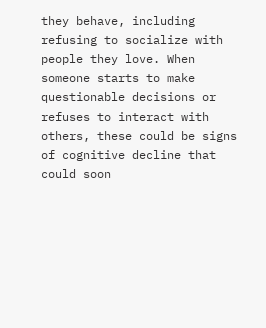they behave, including refusing to socialize with people they love. When someone starts to make questionable decisions or refuses to interact with others, these could be signs of cognitive decline that could soon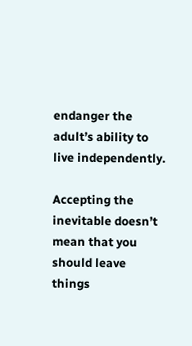endanger the adult’s ability to live independently.

Accepting the inevitable doesn’t mean that you should leave things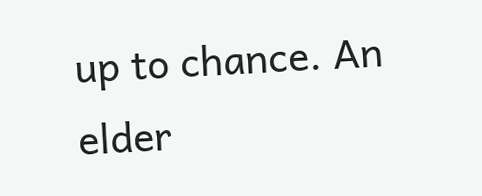up to chance. An elder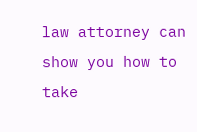law attorney can show you how to take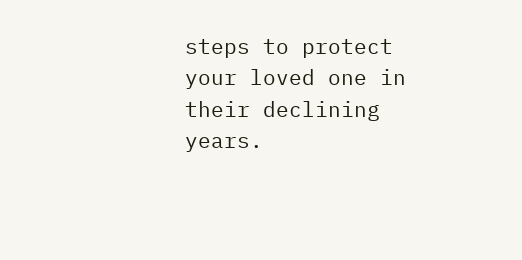steps to protect your loved one in their declining years.